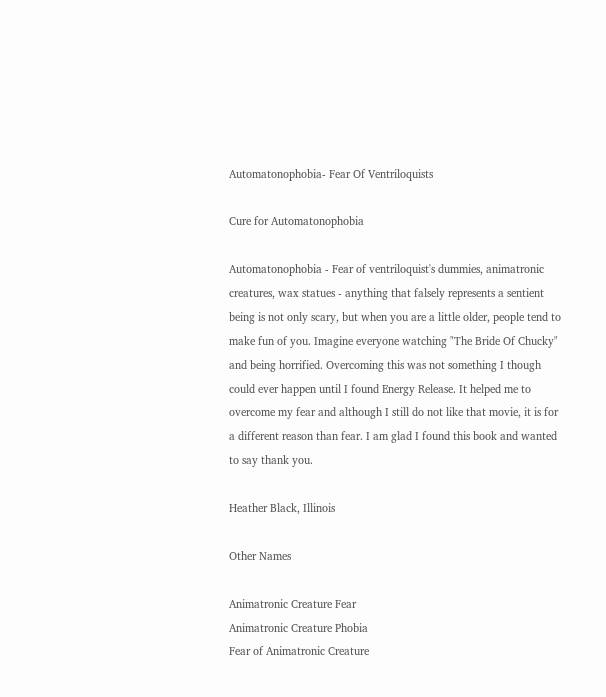Automatonophobia- Fear Of Ventriloquists

Cure for Automatonophobia

Automatonophobia - Fear of ventriloquist's dummies, animatronic creatures, wax statues - anything that falsely represents a sentient being is not only scary, but when you are a little older, people tend to make fun of you. Imagine everyone watching "The Bride Of Chucky" and being horrified. Overcoming this was not something I though could ever happen until I found Energy Release. It helped me to overcome my fear and although I still do not like that movie, it is for a different reason than fear. I am glad I found this book and wanted to say thank you.

Heather Black, Illinois

Other Names

Animatronic Creature Fear
Animatronic Creature Phobia
Fear of Animatronic Creature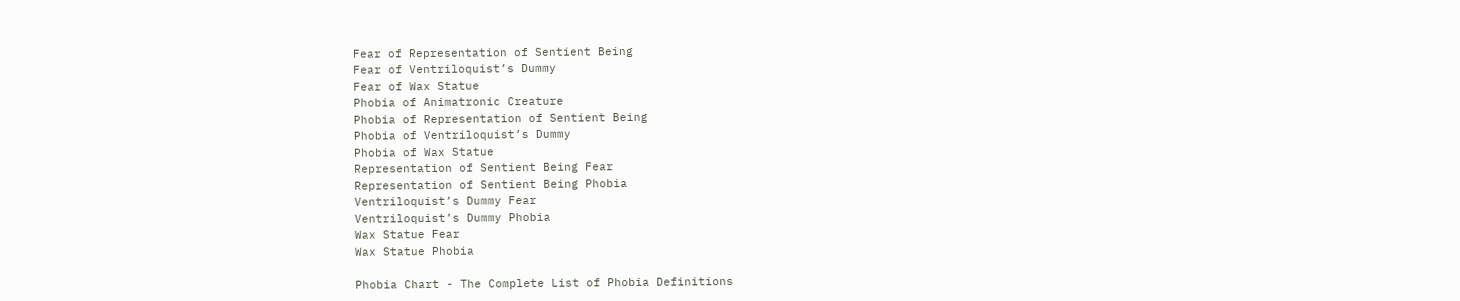Fear of Representation of Sentient Being
Fear of Ventriloquist’s Dummy
Fear of Wax Statue
Phobia of Animatronic Creature
Phobia of Representation of Sentient Being
Phobia of Ventriloquist’s Dummy
Phobia of Wax Statue
Representation of Sentient Being Fear
Representation of Sentient Being Phobia
Ventriloquist’s Dummy Fear
Ventriloquist’s Dummy Phobia
Wax Statue Fear
Wax Statue Phobia

Phobia Chart - The Complete List of Phobia Definitions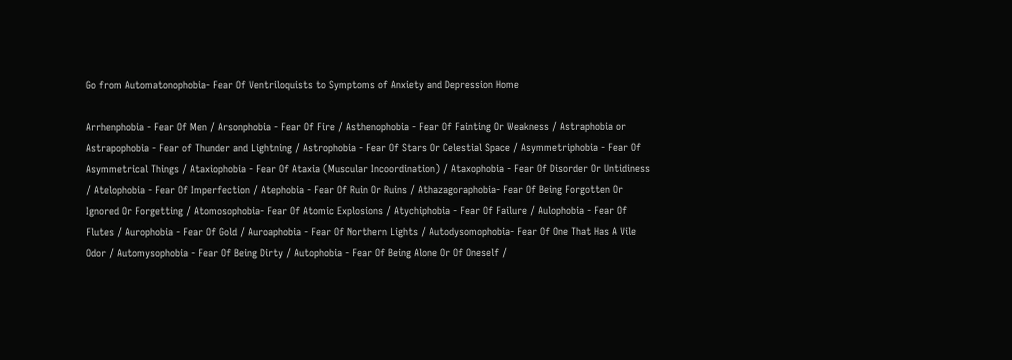Go from Automatonophobia- Fear Of Ventriloquists to Symptoms of Anxiety and Depression Home

Arrhenphobia - Fear Of Men / Arsonphobia - Fear Of Fire / Asthenophobia - Fear Of Fainting Or Weakness / Astraphobia or Astrapophobia - Fear of Thunder and Lightning / Astrophobia - Fear Of Stars Or Celestial Space / Asymmetriphobia - Fear Of Asymmetrical Things / Ataxiophobia - Fear Of Ataxia (Muscular Incoordination) / Ataxophobia - Fear Of Disorder Or Untidiness / Atelophobia - Fear Of Imperfection / Atephobia - Fear Of Ruin Or Ruins / Athazagoraphobia- Fear Of Being Forgotten Or Ignored Or Forgetting / Atomosophobia- Fear Of Atomic Explosions / Atychiphobia - Fear Of Failure / Aulophobia - Fear Of Flutes / Aurophobia - Fear Of Gold / Auroaphobia - Fear Of Northern Lights / Autodysomophobia- Fear Of One That Has A Vile Odor / Automysophobia - Fear Of Being Dirty / Autophobia - Fear Of Being Alone Or Of Oneself /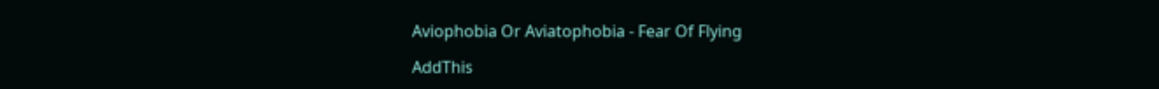Aviophobia Or Aviatophobia - Fear Of Flying

AddThis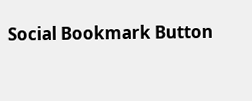Social Bookmark Button